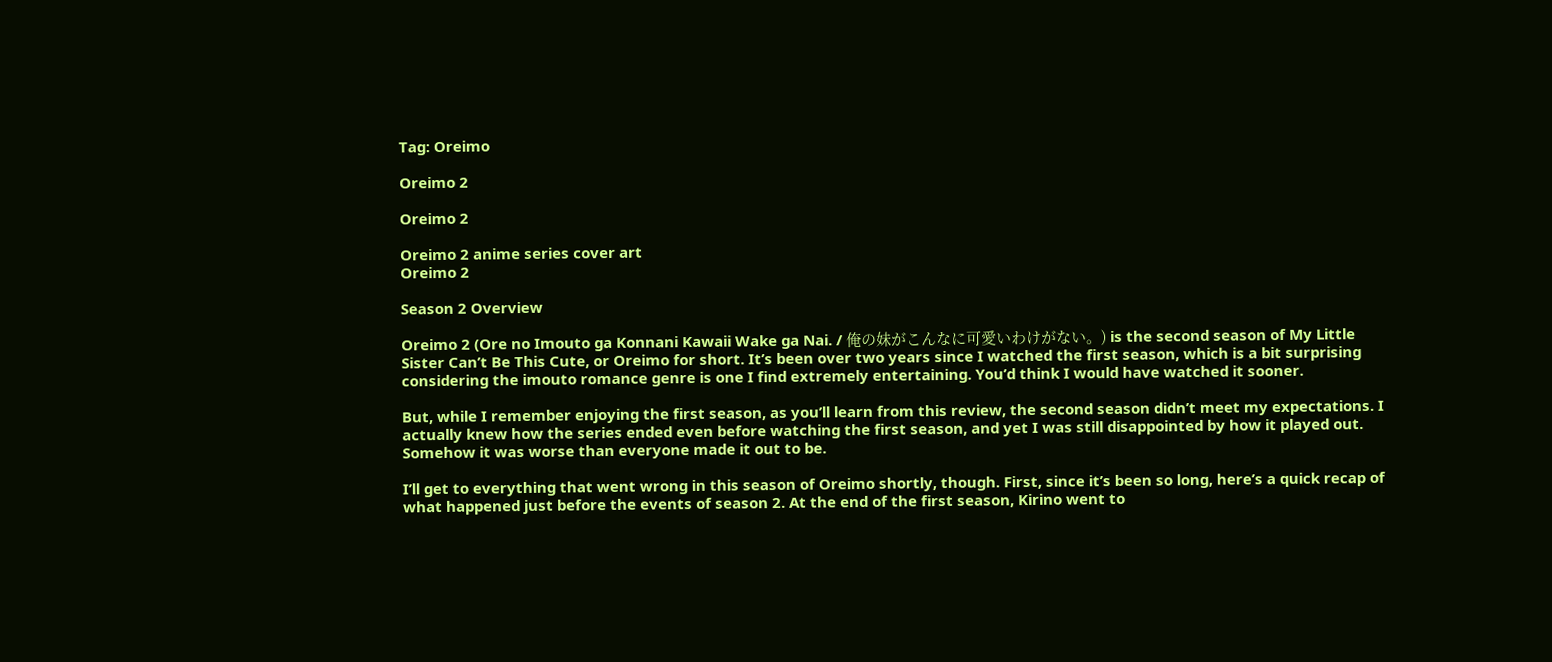Tag: Oreimo

Oreimo 2

Oreimo 2

Oreimo 2 anime series cover art
Oreimo 2

Season 2 Overview

Oreimo 2 (Ore no Imouto ga Konnani Kawaii Wake ga Nai. / 俺の妹がこんなに可愛いわけがない。) is the second season of My Little Sister Can’t Be This Cute, or Oreimo for short. It’s been over two years since I watched the first season, which is a bit surprising considering the imouto romance genre is one I find extremely entertaining. You’d think I would have watched it sooner.

But, while I remember enjoying the first season, as you’ll learn from this review, the second season didn’t meet my expectations. I actually knew how the series ended even before watching the first season, and yet I was still disappointed by how it played out. Somehow it was worse than everyone made it out to be.

I’ll get to everything that went wrong in this season of Oreimo shortly, though. First, since it’s been so long, here’s a quick recap of what happened just before the events of season 2. At the end of the first season, Kirino went to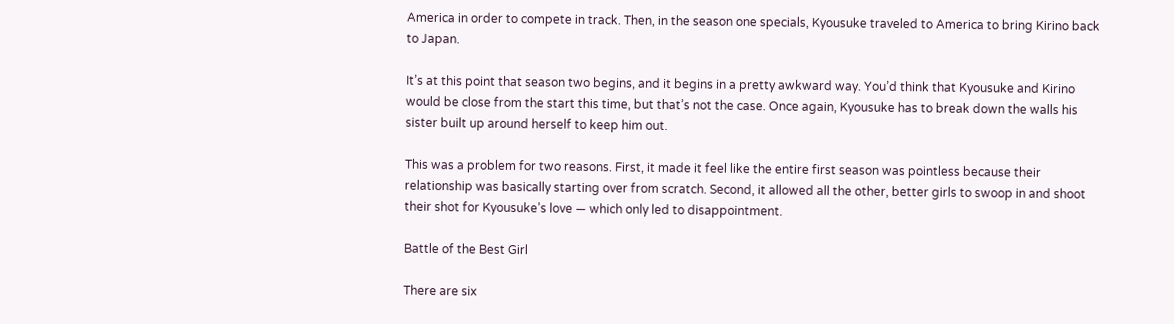America in order to compete in track. Then, in the season one specials, Kyousuke traveled to America to bring Kirino back to Japan.

It’s at this point that season two begins, and it begins in a pretty awkward way. You’d think that Kyousuke and Kirino would be close from the start this time, but that’s not the case. Once again, Kyousuke has to break down the walls his sister built up around herself to keep him out.

This was a problem for two reasons. First, it made it feel like the entire first season was pointless because their relationship was basically starting over from scratch. Second, it allowed all the other, better girls to swoop in and shoot their shot for Kyousuke’s love — which only led to disappointment.

Battle of the Best Girl

There are six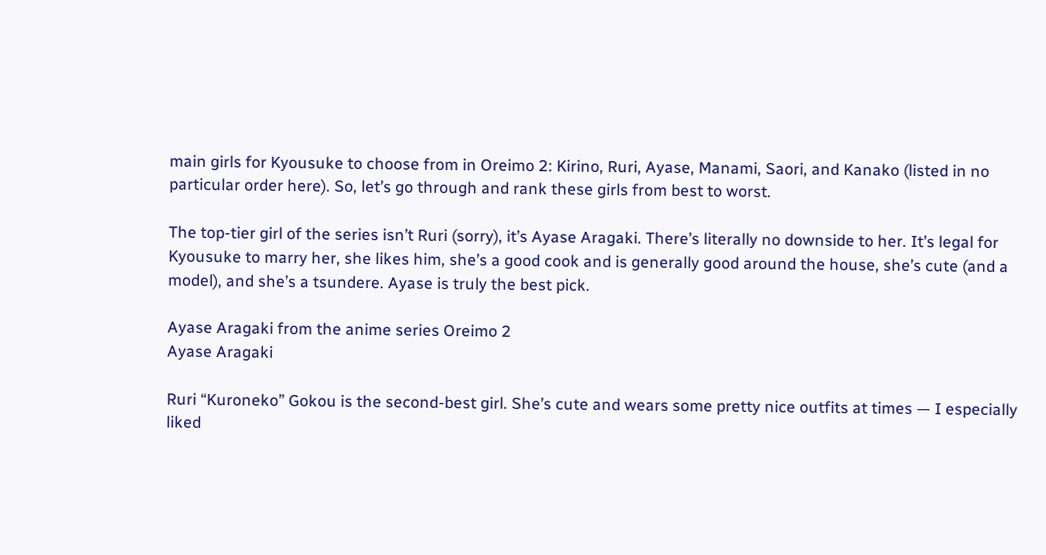main girls for Kyousuke to choose from in Oreimo 2: Kirino, Ruri, Ayase, Manami, Saori, and Kanako (listed in no particular order here). So, let’s go through and rank these girls from best to worst.

The top-tier girl of the series isn’t Ruri (sorry), it’s Ayase Aragaki. There’s literally no downside to her. It’s legal for Kyousuke to marry her, she likes him, she’s a good cook and is generally good around the house, she’s cute (and a model), and she’s a tsundere. Ayase is truly the best pick.

Ayase Aragaki from the anime series Oreimo 2
Ayase Aragaki

Ruri “Kuroneko” Gokou is the second-best girl. She’s cute and wears some pretty nice outfits at times — I especially liked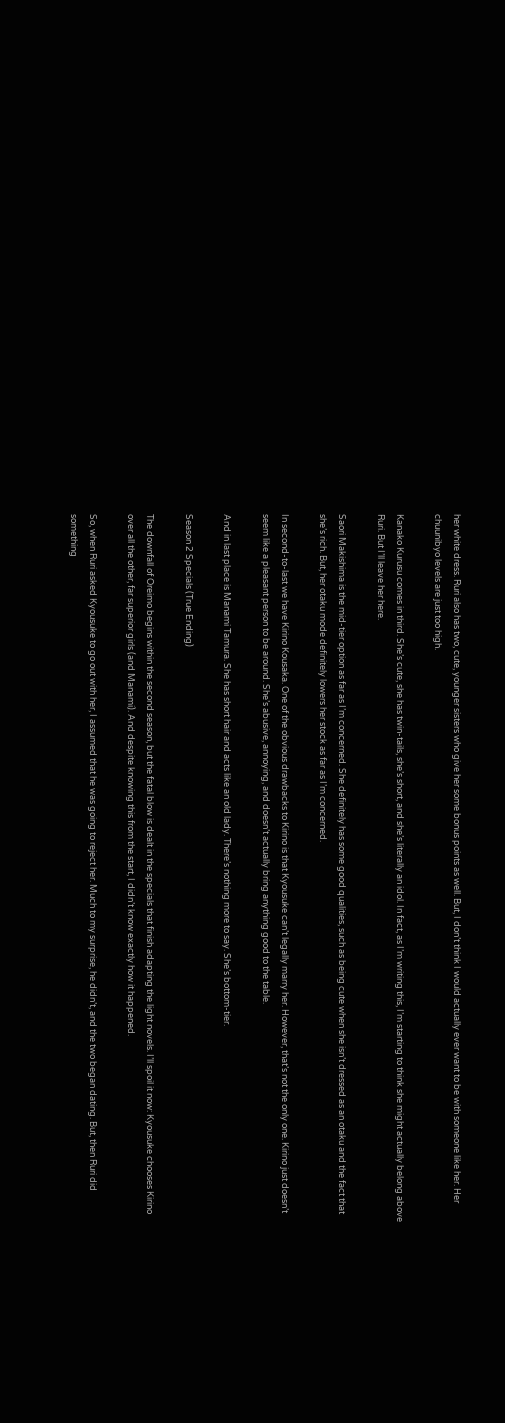her white dress. Ruri also has two, cute, younger sisters who give her some bonus points as well. But, I don’t think I would actually ever want to be with someone like her. Her chuunibyo levels are just too high.

Kanako Kurusu comes in third. She’s cute, she has twin-tails, she’s short, and she’s literally an idol. In fact, as I’m writing this, I’m starting to think she might actually belong above Ruri. But I’ll leave her here.

Saori Makishima is the mid-tier option as far as I’m concerned. She definitely has some good qualities, such as being cute when she isn’t dressed as an otaku and the fact that she’s rich. But, her otaku mode definitely lowers her stock as far as I’m concerned.

In second-to-last we have Kirino Kousaka. One of the obvious drawbacks to Kirino is that Kyousuke can’t legally marry her. However, that’s not the only one. Kirino just doesn’t seem like a pleasant person to be around. She’s abusive, annoying, and doesn’t actually bring anything good to the table.

And in last place is Manami Tamura. She has short hair and acts like an old lady. There’s nothing more to say. She’s bottom-tier.

Season 2 Specials (True Ending)

The downfall of Oreimo begins within the second season, but the fatal blow is dealt in the specials that finish adapting the light novels. I’ll spoil it now: Kyousuke chooses Kirino over all the other, far superior girls (and Manami). And despite knowing this from the start, I didn’t know exactly how it happened.

So, when Ruri asked Kyousuke to go out with her, I assumed that he was going to reject her. Much to my surprise, he didn’t, and the two began dating. But, then Ruri did something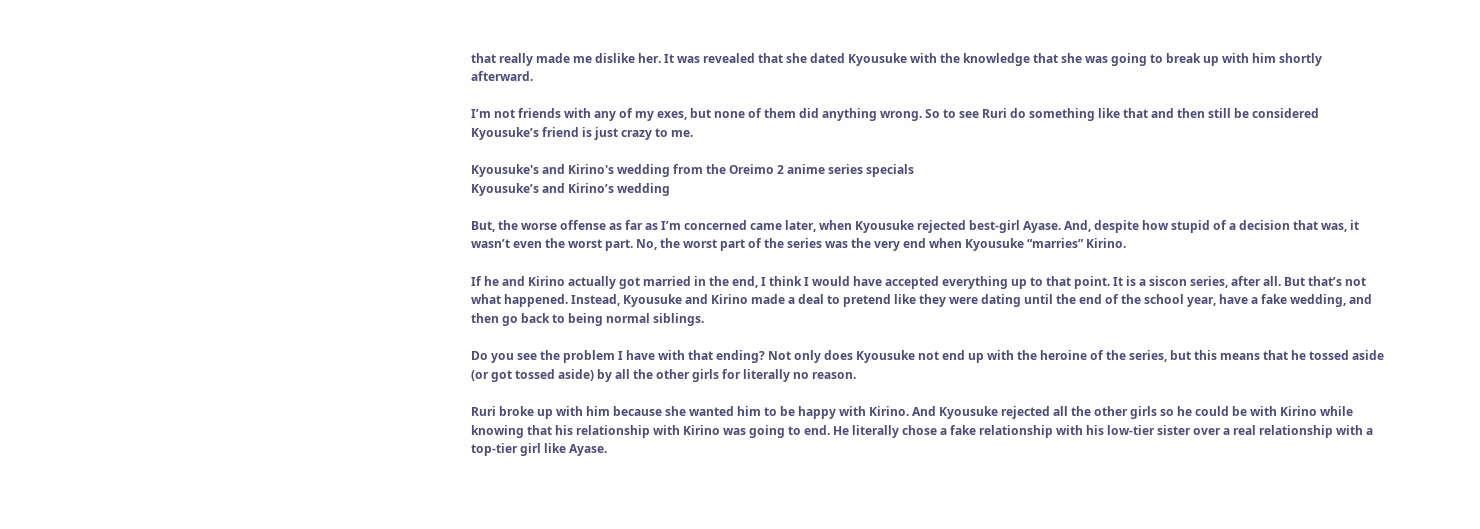that really made me dislike her. It was revealed that she dated Kyousuke with the knowledge that she was going to break up with him shortly afterward.

I’m not friends with any of my exes, but none of them did anything wrong. So to see Ruri do something like that and then still be considered Kyousuke’s friend is just crazy to me.

Kyousuke's and Kirino's wedding from the Oreimo 2 anime series specials
Kyousuke’s and Kirino’s wedding

But, the worse offense as far as I’m concerned came later, when Kyousuke rejected best-girl Ayase. And, despite how stupid of a decision that was, it wasn’t even the worst part. No, the worst part of the series was the very end when Kyousuke “marries” Kirino.

If he and Kirino actually got married in the end, I think I would have accepted everything up to that point. It is a siscon series, after all. But that’s not what happened. Instead, Kyousuke and Kirino made a deal to pretend like they were dating until the end of the school year, have a fake wedding, and then go back to being normal siblings.

Do you see the problem I have with that ending? Not only does Kyousuke not end up with the heroine of the series, but this means that he tossed aside (or got tossed aside) by all the other girls for literally no reason.

Ruri broke up with him because she wanted him to be happy with Kirino. And Kyousuke rejected all the other girls so he could be with Kirino while knowing that his relationship with Kirino was going to end. He literally chose a fake relationship with his low-tier sister over a real relationship with a top-tier girl like Ayase.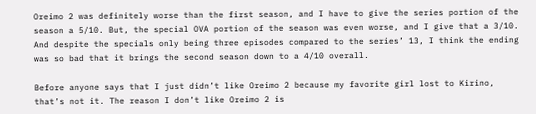Oreimo 2 was definitely worse than the first season, and I have to give the series portion of the season a 5/10. But, the special OVA portion of the season was even worse, and I give that a 3/10. And despite the specials only being three episodes compared to the series’ 13, I think the ending was so bad that it brings the second season down to a 4/10 overall.

Before anyone says that I just didn’t like Oreimo 2 because my favorite girl lost to Kirino, that’s not it. The reason I don’t like Oreimo 2 is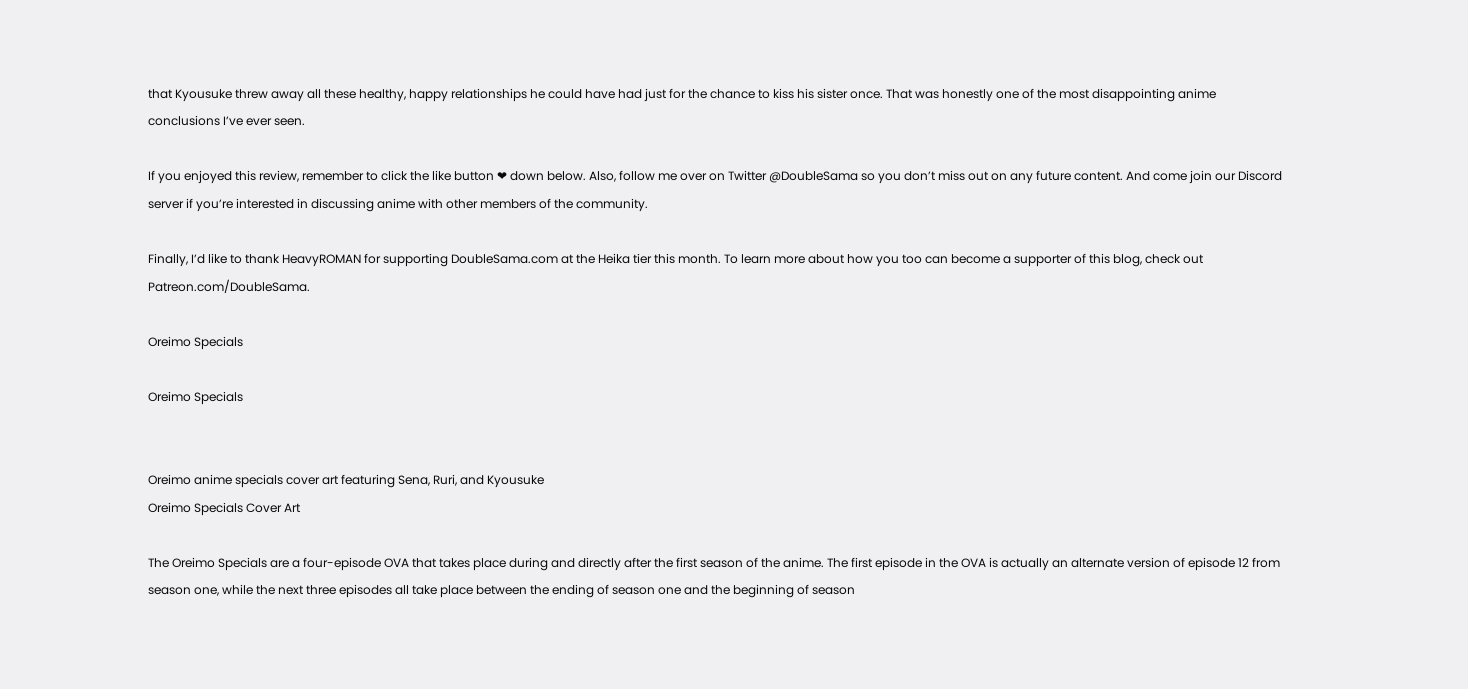that Kyousuke threw away all these healthy, happy relationships he could have had just for the chance to kiss his sister once. That was honestly one of the most disappointing anime conclusions I’ve ever seen.

If you enjoyed this review, remember to click the like button ❤ down below. Also, follow me over on Twitter @DoubleSama so you don’t miss out on any future content. And come join our Discord server if you’re interested in discussing anime with other members of the community.

Finally, I’d like to thank HeavyROMAN for supporting DoubleSama.com at the Heika tier this month. To learn more about how you too can become a supporter of this blog, check out Patreon.com/DoubleSama.

Oreimo Specials

Oreimo Specials


Oreimo anime specials cover art featuring Sena, Ruri, and Kyousuke
Oreimo Specials Cover Art

The Oreimo Specials are a four-episode OVA that takes place during and directly after the first season of the anime. The first episode in the OVA is actually an alternate version of episode 12 from season one, while the next three episodes all take place between the ending of season one and the beginning of season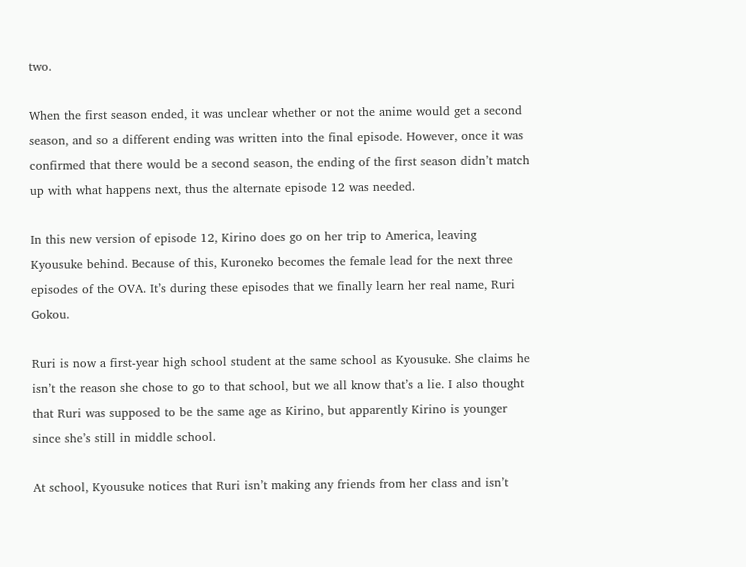two.

When the first season ended, it was unclear whether or not the anime would get a second season, and so a different ending was written into the final episode. However, once it was confirmed that there would be a second season, the ending of the first season didn’t match up with what happens next, thus the alternate episode 12 was needed.

In this new version of episode 12, Kirino does go on her trip to America, leaving Kyousuke behind. Because of this, Kuroneko becomes the female lead for the next three episodes of the OVA. It’s during these episodes that we finally learn her real name, Ruri Gokou.

Ruri is now a first-year high school student at the same school as Kyousuke. She claims he isn’t the reason she chose to go to that school, but we all know that’s a lie. I also thought that Ruri was supposed to be the same age as Kirino, but apparently Kirino is younger since she’s still in middle school.

At school, Kyousuke notices that Ruri isn’t making any friends from her class and isn’t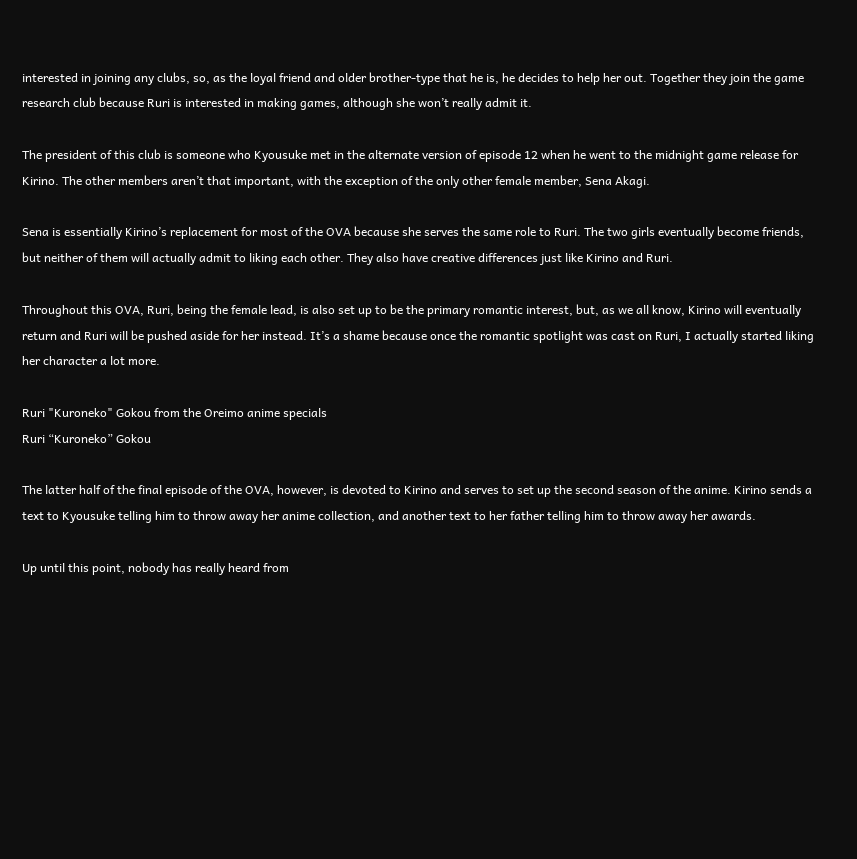interested in joining any clubs, so, as the loyal friend and older brother-type that he is, he decides to help her out. Together they join the game research club because Ruri is interested in making games, although she won’t really admit it.

The president of this club is someone who Kyousuke met in the alternate version of episode 12 when he went to the midnight game release for Kirino. The other members aren’t that important, with the exception of the only other female member, Sena Akagi.

Sena is essentially Kirino’s replacement for most of the OVA because she serves the same role to Ruri. The two girls eventually become friends, but neither of them will actually admit to liking each other. They also have creative differences just like Kirino and Ruri.

Throughout this OVA, Ruri, being the female lead, is also set up to be the primary romantic interest, but, as we all know, Kirino will eventually return and Ruri will be pushed aside for her instead. It’s a shame because once the romantic spotlight was cast on Ruri, I actually started liking her character a lot more.

Ruri "Kuroneko" Gokou from the Oreimo anime specials
Ruri “Kuroneko” Gokou

The latter half of the final episode of the OVA, however, is devoted to Kirino and serves to set up the second season of the anime. Kirino sends a text to Kyousuke telling him to throw away her anime collection, and another text to her father telling him to throw away her awards.

Up until this point, nobody has really heard from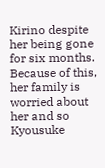Kirino despite her being gone for six months. Because of this, her family is worried about her and so Kyousuke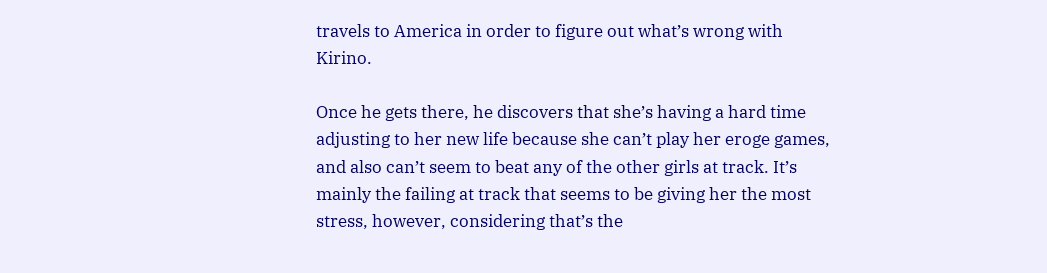travels to America in order to figure out what’s wrong with Kirino.

Once he gets there, he discovers that she’s having a hard time adjusting to her new life because she can’t play her eroge games, and also can’t seem to beat any of the other girls at track. It’s mainly the failing at track that seems to be giving her the most stress, however, considering that’s the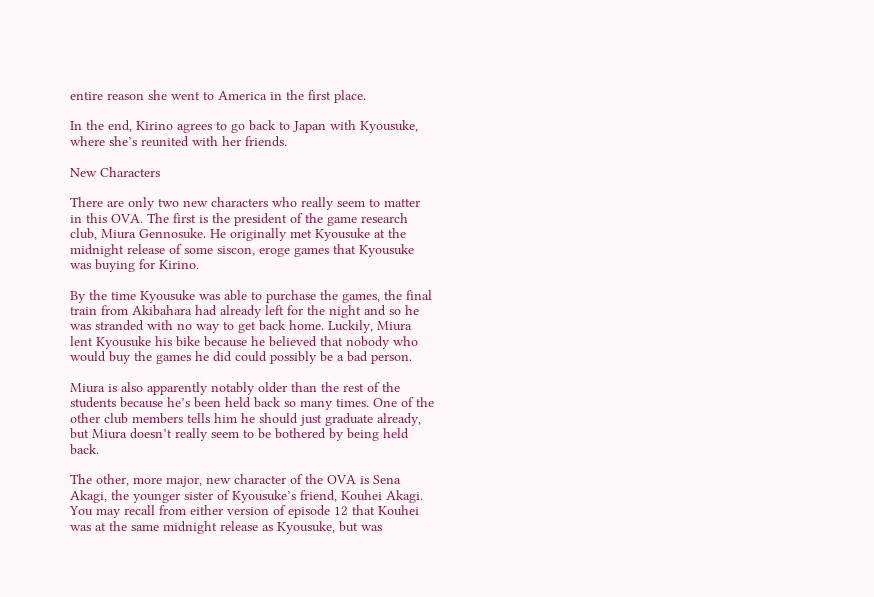entire reason she went to America in the first place.

In the end, Kirino agrees to go back to Japan with Kyousuke, where she’s reunited with her friends.

New Characters

There are only two new characters who really seem to matter in this OVA. The first is the president of the game research club, Miura Gennosuke. He originally met Kyousuke at the midnight release of some siscon, eroge games that Kyousuke was buying for Kirino.

By the time Kyousuke was able to purchase the games, the final train from Akibahara had already left for the night and so he was stranded with no way to get back home. Luckily, Miura lent Kyousuke his bike because he believed that nobody who would buy the games he did could possibly be a bad person.

Miura is also apparently notably older than the rest of the students because he’s been held back so many times. One of the other club members tells him he should just graduate already, but Miura doesn’t really seem to be bothered by being held back.

The other, more major, new character of the OVA is Sena Akagi, the younger sister of Kyousuke’s friend, Kouhei Akagi. You may recall from either version of episode 12 that Kouhei was at the same midnight release as Kyousuke, but was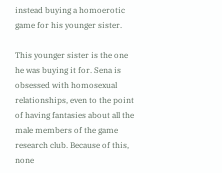instead buying a homoerotic game for his younger sister.

This younger sister is the one he was buying it for. Sena is obsessed with homosexual relationships, even to the point of having fantasies about all the male members of the game research club. Because of this, none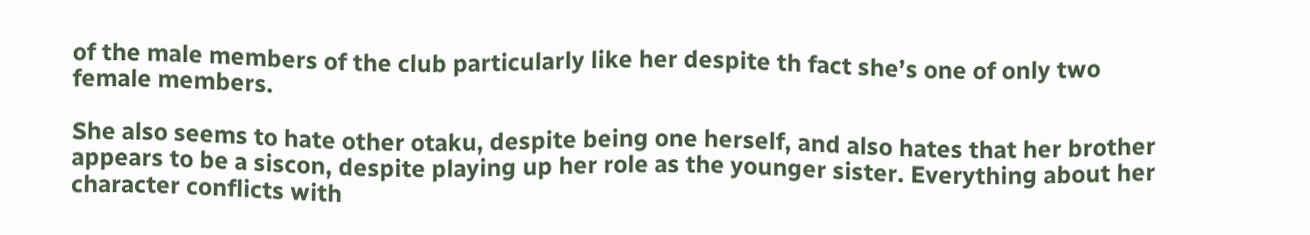of the male members of the club particularly like her despite th fact she’s one of only two female members.

She also seems to hate other otaku, despite being one herself, and also hates that her brother appears to be a siscon, despite playing up her role as the younger sister. Everything about her character conflicts with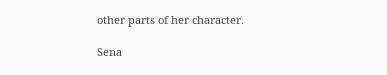other parts of her character.

Sena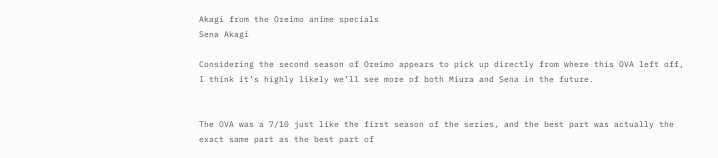Akagi from the Oreimo anime specials
Sena Akagi

Considering the second season of Oreimo appears to pick up directly from where this OVA left off, I think it’s highly likely we’ll see more of both Miura and Sena in the future.


The OVA was a 7/10 just like the first season of the series, and the best part was actually the exact same part as the best part of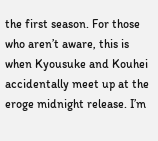the first season. For those who aren’t aware, this is when Kyousuke and Kouhei accidentally meet up at the eroge midnight release. I’m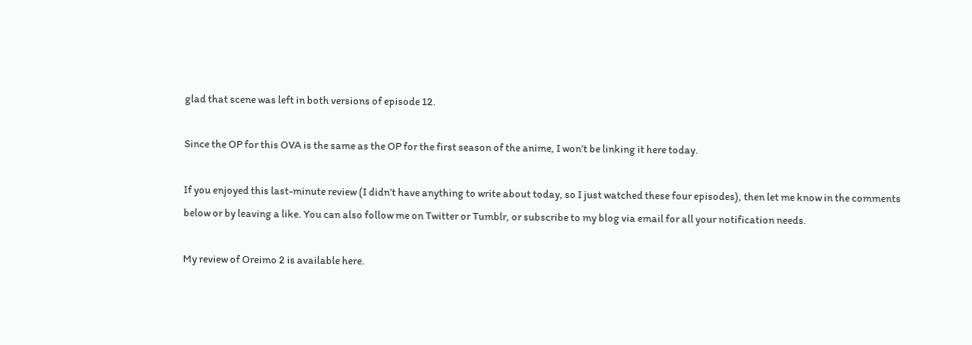glad that scene was left in both versions of episode 12.

Since the OP for this OVA is the same as the OP for the first season of the anime, I won’t be linking it here today.

If you enjoyed this last-minute review (I didn’t have anything to write about today, so I just watched these four episodes), then let me know in the comments below or by leaving a like. You can also follow me on Twitter or Tumblr, or subscribe to my blog via email for all your notification needs.

My review of Oreimo 2 is available here.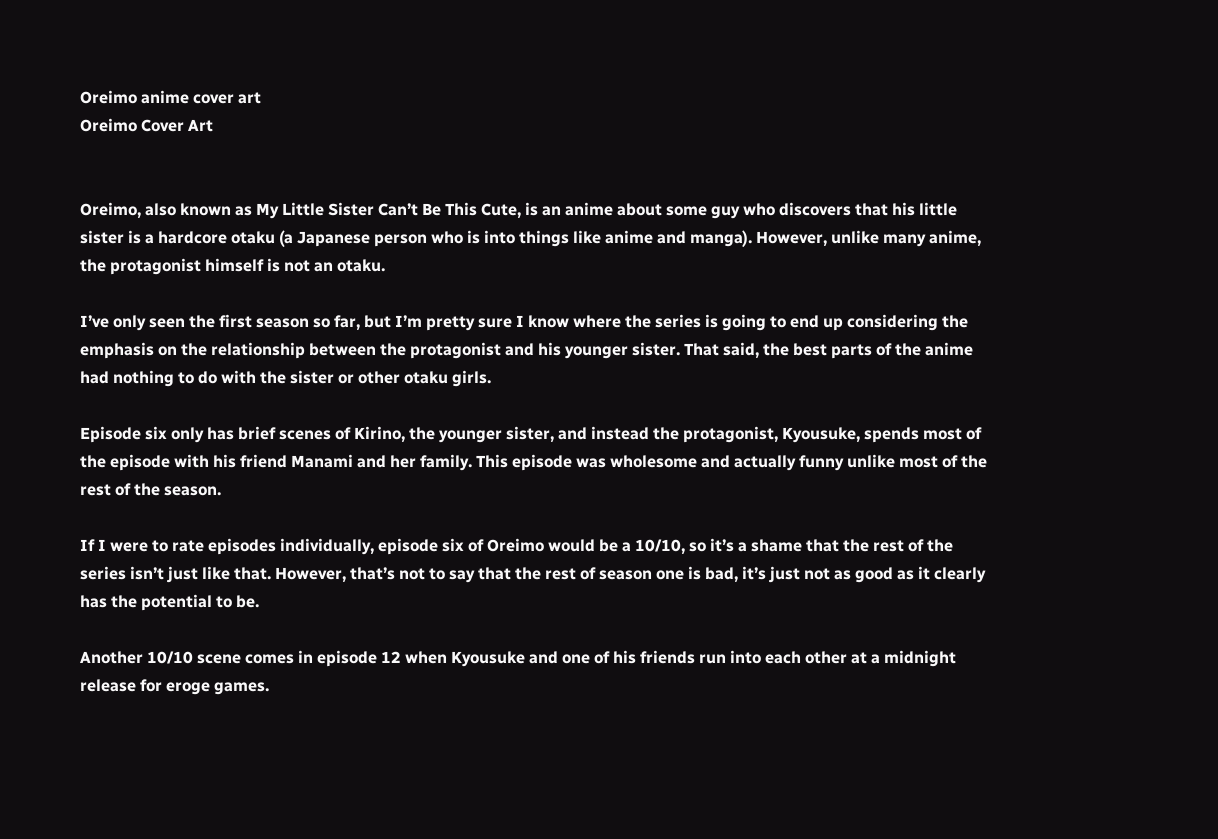Oreimo anime cover art
Oreimo Cover Art


Oreimo, also known as My Little Sister Can’t Be This Cute, is an anime about some guy who discovers that his little sister is a hardcore otaku (a Japanese person who is into things like anime and manga). However, unlike many anime, the protagonist himself is not an otaku.

I’ve only seen the first season so far, but I’m pretty sure I know where the series is going to end up considering the emphasis on the relationship between the protagonist and his younger sister. That said, the best parts of the anime had nothing to do with the sister or other otaku girls.

Episode six only has brief scenes of Kirino, the younger sister, and instead the protagonist, Kyousuke, spends most of the episode with his friend Manami and her family. This episode was wholesome and actually funny unlike most of the rest of the season.

If I were to rate episodes individually, episode six of Oreimo would be a 10/10, so it’s a shame that the rest of the series isn’t just like that. However, that’s not to say that the rest of season one is bad, it’s just not as good as it clearly has the potential to be.

Another 10/10 scene comes in episode 12 when Kyousuke and one of his friends run into each other at a midnight release for eroge games.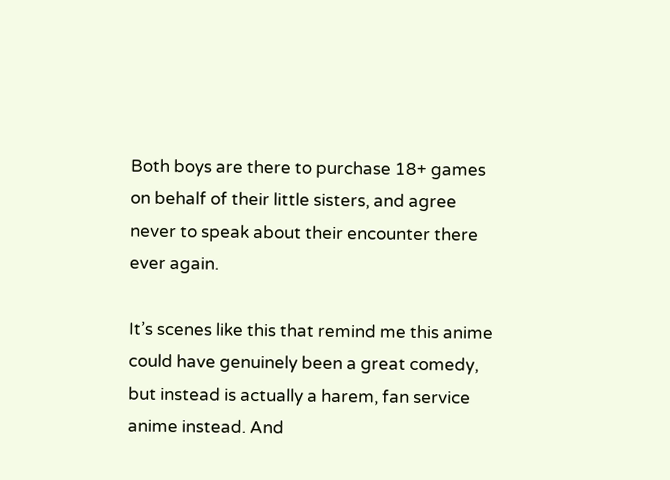Both boys are there to purchase 18+ games on behalf of their little sisters, and agree never to speak about their encounter there ever again.

It’s scenes like this that remind me this anime could have genuinely been a great comedy, but instead is actually a harem, fan service anime instead. And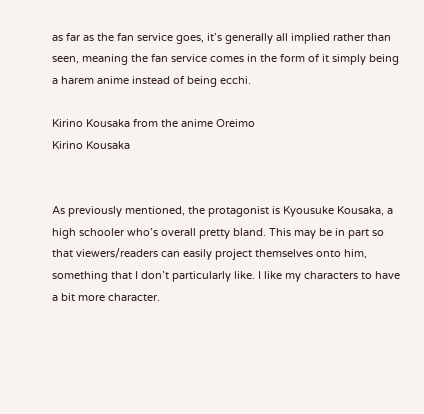as far as the fan service goes, it’s generally all implied rather than seen, meaning the fan service comes in the form of it simply being a harem anime instead of being ecchi.

Kirino Kousaka from the anime Oreimo
Kirino Kousaka


As previously mentioned, the protagonist is Kyousuke Kousaka, a high schooler who’s overall pretty bland. This may be in part so that viewers/readers can easily project themselves onto him, something that I don’t particularly like. I like my characters to have a bit more character.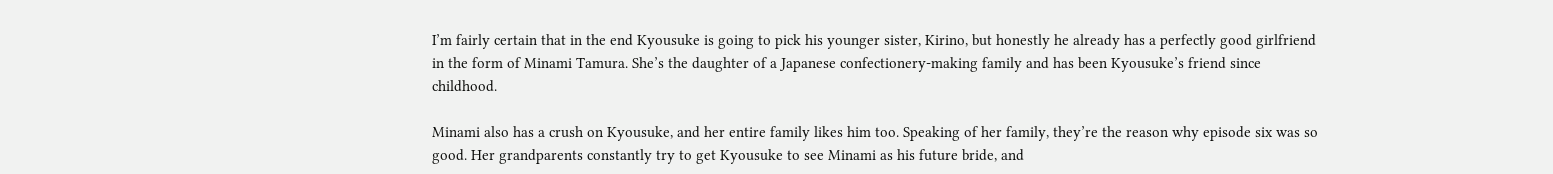I’m fairly certain that in the end Kyousuke is going to pick his younger sister, Kirino, but honestly he already has a perfectly good girlfriend in the form of Minami Tamura. She’s the daughter of a Japanese confectionery-making family and has been Kyousuke’s friend since childhood.

Minami also has a crush on Kyousuke, and her entire family likes him too. Speaking of her family, they’re the reason why episode six was so good. Her grandparents constantly try to get Kyousuke to see Minami as his future bride, and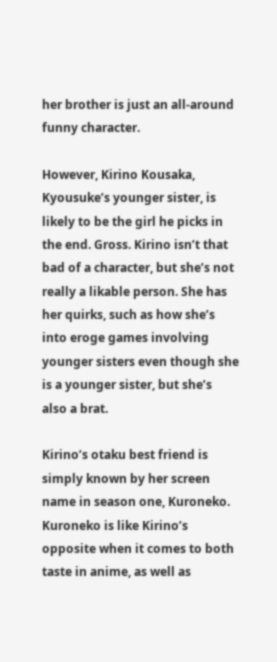her brother is just an all-around funny character.

However, Kirino Kousaka, Kyousuke’s younger sister, is likely to be the girl he picks in the end. Gross. Kirino isn’t that bad of a character, but she’s not really a likable person. She has her quirks, such as how she’s into eroge games involving younger sisters even though she is a younger sister, but she’s also a brat.

Kirino’s otaku best friend is simply known by her screen name in season one, Kuroneko. Kuroneko is like Kirino’s opposite when it comes to both taste in anime, as well as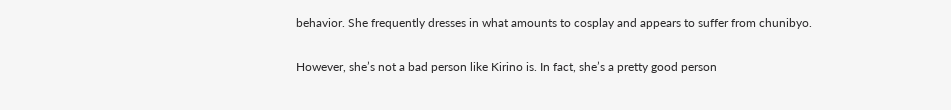behavior. She frequently dresses in what amounts to cosplay and appears to suffer from chunibyo.

However, she’s not a bad person like Kirino is. In fact, she’s a pretty good person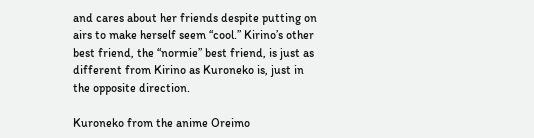and cares about her friends despite putting on airs to make herself seem “cool.” Kirino’s other best friend, the “normie” best friend, is just as different from Kirino as Kuroneko is, just in the opposite direction.

Kuroneko from the anime Oreimo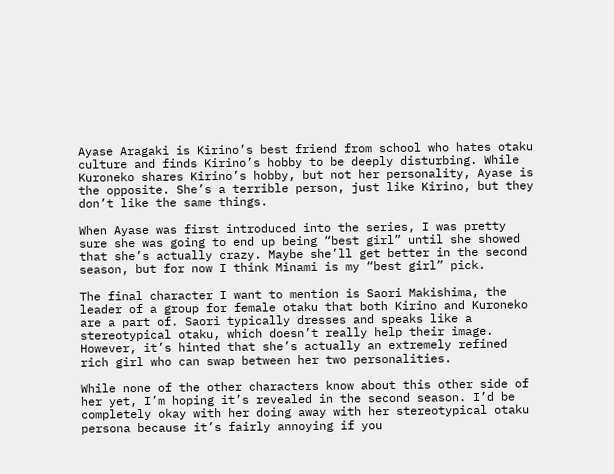Ayase Aragaki is Kirino’s best friend from school who hates otaku culture and finds Kirino’s hobby to be deeply disturbing. While Kuroneko shares Kirino’s hobby, but not her personality, Ayase is the opposite. She’s a terrible person, just like Kirino, but they don’t like the same things.

When Ayase was first introduced into the series, I was pretty sure she was going to end up being “best girl” until she showed that she’s actually crazy. Maybe she’ll get better in the second season, but for now I think Minami is my “best girl” pick.

The final character I want to mention is Saori Makishima, the leader of a group for female otaku that both Kirino and Kuroneko are a part of. Saori typically dresses and speaks like a stereotypical otaku, which doesn’t really help their image. However, it’s hinted that she’s actually an extremely refined rich girl who can swap between her two personalities.

While none of the other characters know about this other side of her yet, I’m hoping it’s revealed in the second season. I’d be completely okay with her doing away with her stereotypical otaku persona because it’s fairly annoying if you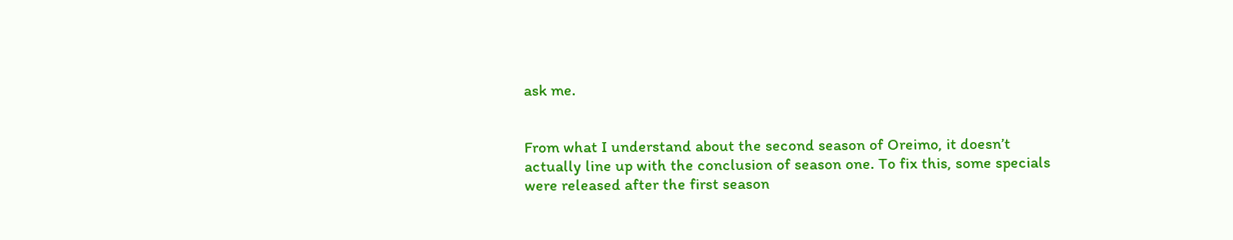ask me.


From what I understand about the second season of Oreimo, it doesn’t actually line up with the conclusion of season one. To fix this, some specials were released after the first season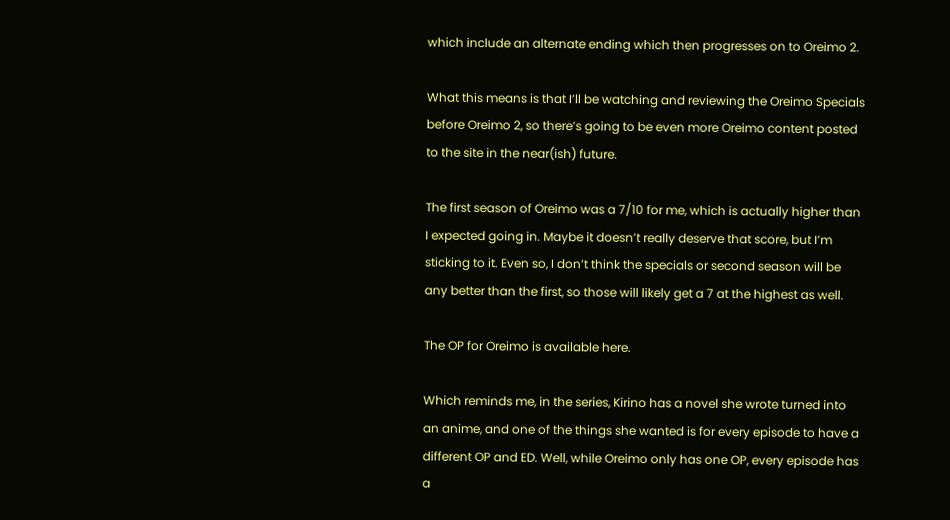which include an alternate ending which then progresses on to Oreimo 2.

What this means is that I’ll be watching and reviewing the Oreimo Specials before Oreimo 2, so there’s going to be even more Oreimo content posted to the site in the near(ish) future.

The first season of Oreimo was a 7/10 for me, which is actually higher than I expected going in. Maybe it doesn’t really deserve that score, but I’m sticking to it. Even so, I don’t think the specials or second season will be any better than the first, so those will likely get a 7 at the highest as well.

The OP for Oreimo is available here.

Which reminds me, in the series, Kirino has a novel she wrote turned into an anime, and one of the things she wanted is for every episode to have a different OP and ED. Well, while Oreimo only has one OP, every episode has a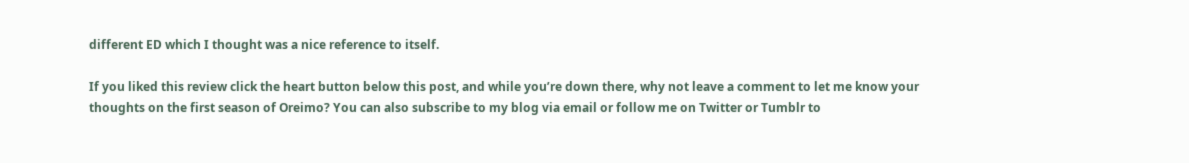different ED which I thought was a nice reference to itself.

If you liked this review click the heart button below this post, and while you’re down there, why not leave a comment to let me know your thoughts on the first season of Oreimo? You can also subscribe to my blog via email or follow me on Twitter or Tumblr to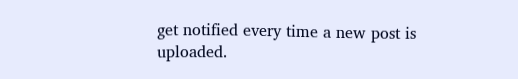get notified every time a new post is uploaded.